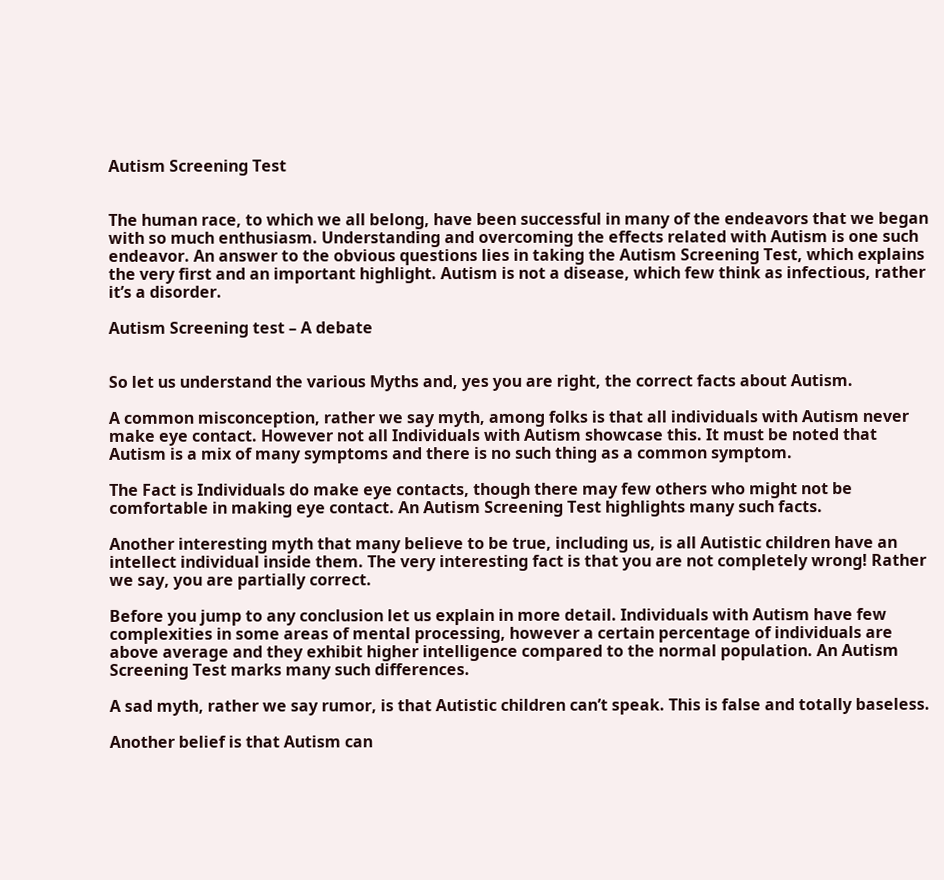Autism Screening Test


The human race, to which we all belong, have been successful in many of the endeavors that we began with so much enthusiasm. Understanding and overcoming the effects related with Autism is one such endeavor. An answer to the obvious questions lies in taking the Autism Screening Test, which explains the very first and an important highlight. Autism is not a disease, which few think as infectious, rather it’s a disorder.

Autism Screening test – A debate


So let us understand the various Myths and, yes you are right, the correct facts about Autism.

A common misconception, rather we say myth, among folks is that all individuals with Autism never make eye contact. However not all Individuals with Autism showcase this. It must be noted that Autism is a mix of many symptoms and there is no such thing as a common symptom.

The Fact is Individuals do make eye contacts, though there may few others who might not be comfortable in making eye contact. An Autism Screening Test highlights many such facts.

Another interesting myth that many believe to be true, including us, is all Autistic children have an intellect individual inside them. The very interesting fact is that you are not completely wrong! Rather we say, you are partially correct.

Before you jump to any conclusion let us explain in more detail. Individuals with Autism have few complexities in some areas of mental processing, however a certain percentage of individuals are above average and they exhibit higher intelligence compared to the normal population. An Autism Screening Test marks many such differences.

A sad myth, rather we say rumor, is that Autistic children can’t speak. This is false and totally baseless.

Another belief is that Autism can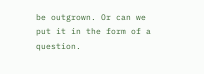be outgrown. Or can we put it in the form of a question.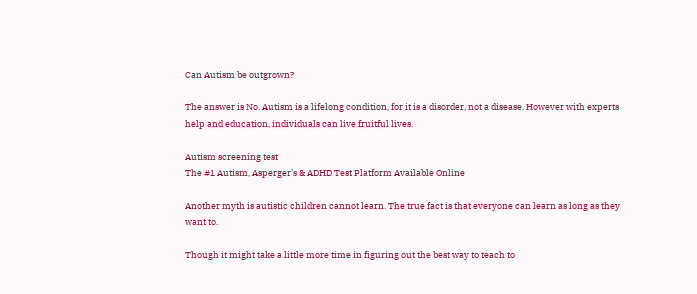Can Autism be outgrown?

The answer is No. Autism is a lifelong condition, for it is a disorder, not a disease. However with experts help and education, individuals can live fruitful lives.

Autism screening test
The #1 Autism, Asperger’s & ADHD Test Platform Available Online

Another myth is autistic children cannot learn. The true fact is that everyone can learn as long as they want to.

Though it might take a little more time in figuring out the best way to teach to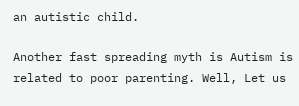an autistic child.

Another fast spreading myth is Autism is related to poor parenting. Well, Let us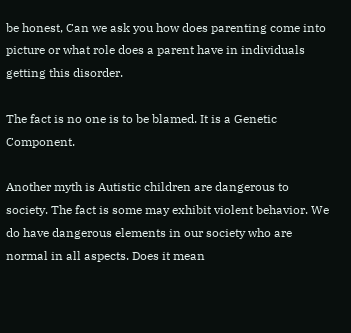be honest, Can we ask you how does parenting come into picture or what role does a parent have in individuals getting this disorder.

The fact is no one is to be blamed. It is a Genetic Component.

Another myth is Autistic children are dangerous to society. The fact is some may exhibit violent behavior. We do have dangerous elements in our society who are normal in all aspects. Does it mean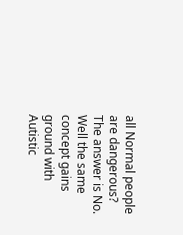all Normal people are dangerous? The answer is No. Well the same concept gains ground with Autistic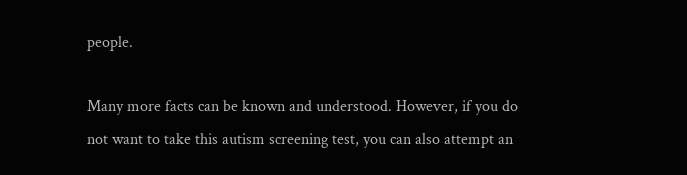people.

Many more facts can be known and understood. However, if you do not want to take this autism screening test, you can also attempt an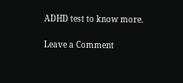ADHD test to know more.

Leave a Comment